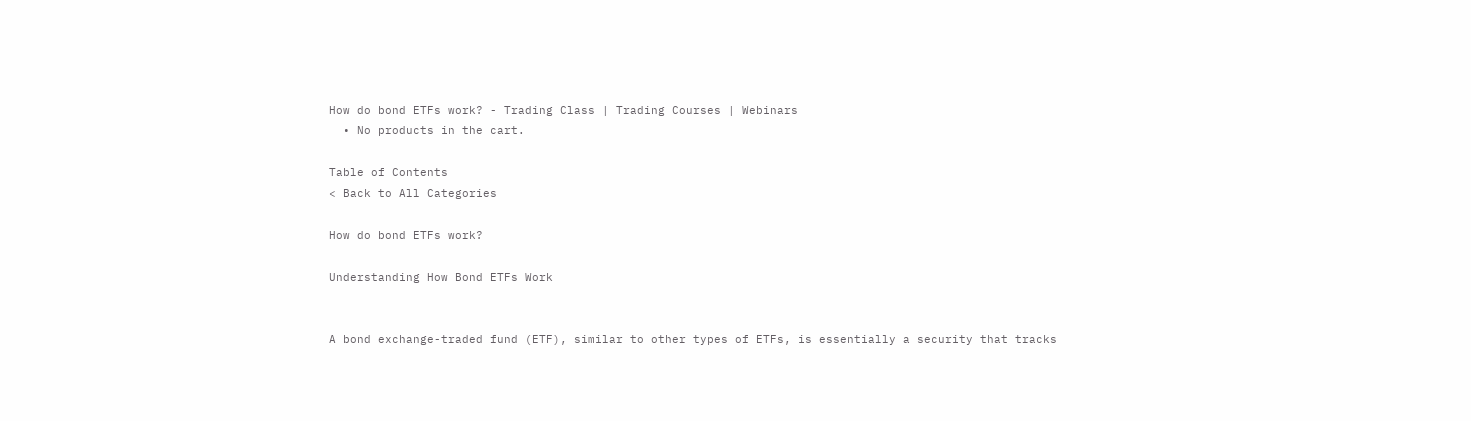How do bond ETFs work? - Trading Class | Trading Courses | Webinars
  • No products in the cart.

Table of Contents
< Back to All Categories

How do bond ETFs work?

Understanding How Bond ETFs Work


A bond exchange-traded fund (ETF), similar to other types of ETFs, is essentially a security that tracks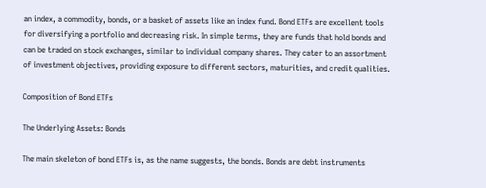an index, a commodity, bonds, or a basket of assets like an index fund. Bond ETFs are excellent tools for diversifying a portfolio and decreasing risk. In simple terms, they are funds that hold bonds and can be traded on stock exchanges, similar to individual company shares. They cater to an assortment of investment objectives, providing exposure to different sectors, maturities, and credit qualities.

Composition of Bond ETFs

The Underlying Assets: Bonds

The main skeleton of bond ETFs is, as the name suggests, the bonds. Bonds are debt instruments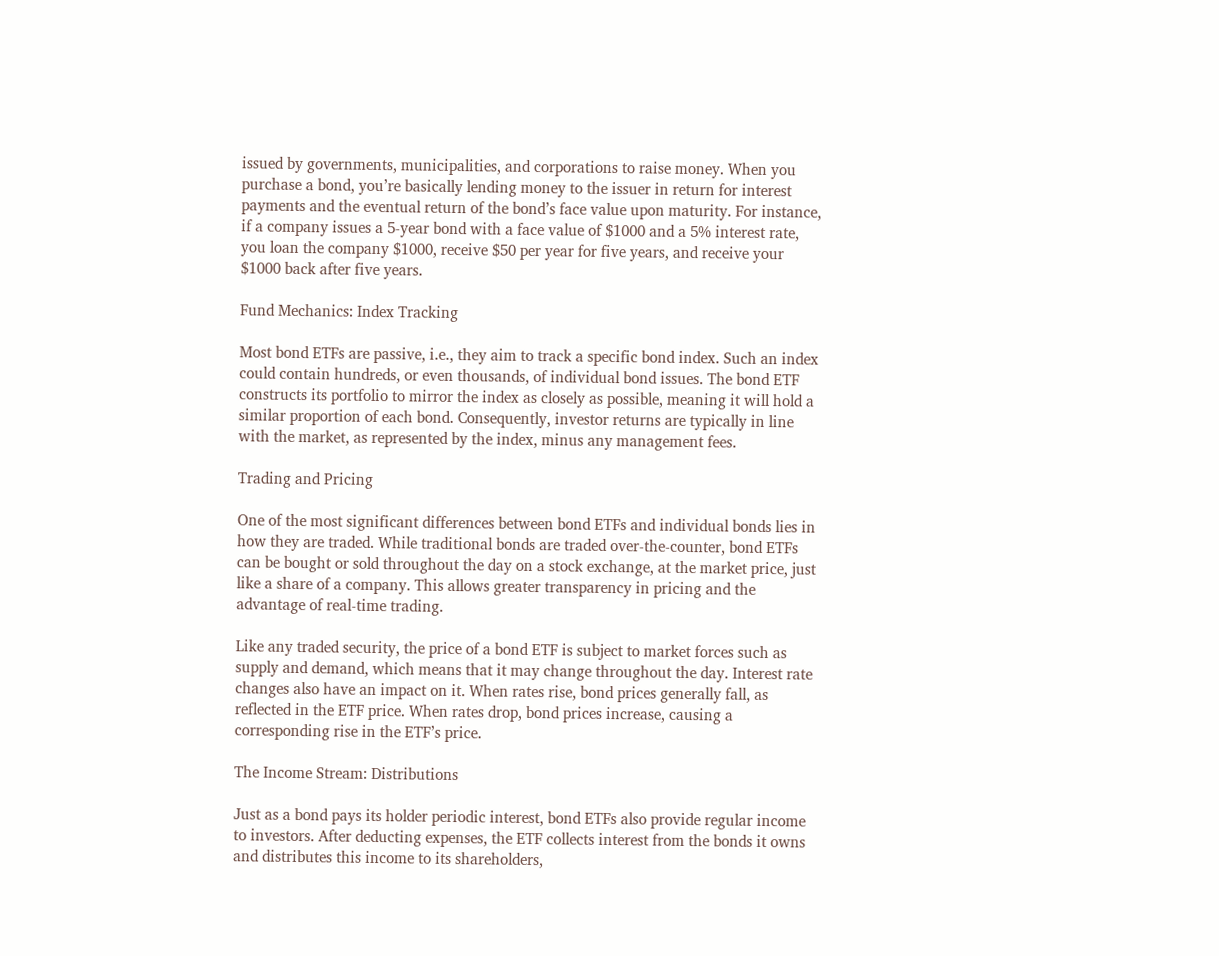issued by governments, municipalities, and corporations to raise money. When you purchase a bond, you’re basically lending money to the issuer in return for interest payments and the eventual return of the bond’s face value upon maturity. For instance, if a company issues a 5-year bond with a face value of $1000 and a 5% interest rate, you loan the company $1000, receive $50 per year for five years, and receive your $1000 back after five years.

Fund Mechanics: Index Tracking

Most bond ETFs are passive, i.e., they aim to track a specific bond index. Such an index could contain hundreds, or even thousands, of individual bond issues. The bond ETF constructs its portfolio to mirror the index as closely as possible, meaning it will hold a similar proportion of each bond. Consequently, investor returns are typically in line with the market, as represented by the index, minus any management fees.

Trading and Pricing

One of the most significant differences between bond ETFs and individual bonds lies in how they are traded. While traditional bonds are traded over-the-counter, bond ETFs can be bought or sold throughout the day on a stock exchange, at the market price, just like a share of a company. This allows greater transparency in pricing and the advantage of real-time trading.

Like any traded security, the price of a bond ETF is subject to market forces such as supply and demand, which means that it may change throughout the day. Interest rate changes also have an impact on it. When rates rise, bond prices generally fall, as reflected in the ETF price. When rates drop, bond prices increase, causing a corresponding rise in the ETF’s price.

The Income Stream: Distributions

Just as a bond pays its holder periodic interest, bond ETFs also provide regular income to investors. After deducting expenses, the ETF collects interest from the bonds it owns and distributes this income to its shareholders,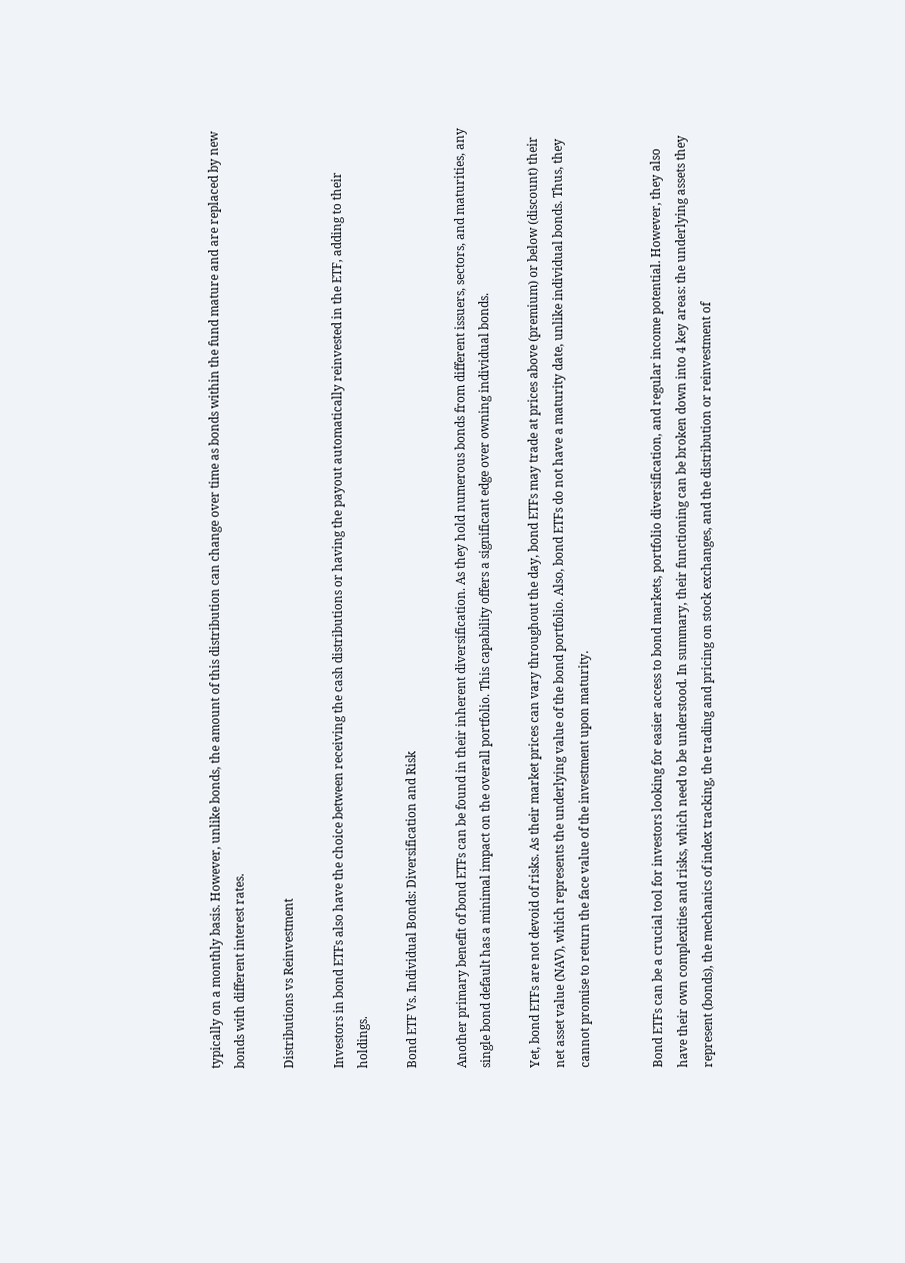typically on a monthly basis. However, unlike bonds, the amount of this distribution can change over time as bonds within the fund mature and are replaced by new bonds with different interest rates.

Distributions vs Reinvestment

Investors in bond ETFs also have the choice between receiving the cash distributions or having the payout automatically reinvested in the ETF, adding to their holdings.

Bond ETF Vs. Individual Bonds: Diversification and Risk

Another primary benefit of bond ETFs can be found in their inherent diversification. As they hold numerous bonds from different issuers, sectors, and maturities, any single bond default has a minimal impact on the overall portfolio. This capability offers a significant edge over owning individual bonds.

Yet, bond ETFs are not devoid of risks. As their market prices can vary throughout the day, bond ETFs may trade at prices above (premium) or below (discount) their net asset value (NAV), which represents the underlying value of the bond portfolio. Also, bond ETFs do not have a maturity date, unlike individual bonds. Thus, they cannot promise to return the face value of the investment upon maturity.


Bond ETFs can be a crucial tool for investors looking for easier access to bond markets, portfolio diversification, and regular income potential. However, they also have their own complexities and risks, which need to be understood. In summary, their functioning can be broken down into 4 key areas: the underlying assets they represent (bonds), the mechanics of index tracking, the trading and pricing on stock exchanges, and the distribution or reinvestment of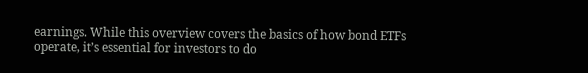earnings. While this overview covers the basics of how bond ETFs operate, it’s essential for investors to do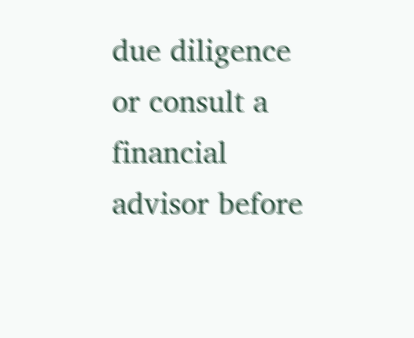due diligence or consult a financial advisor before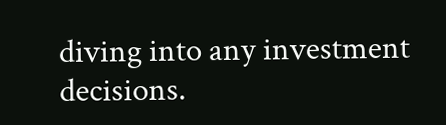diving into any investment decisions.